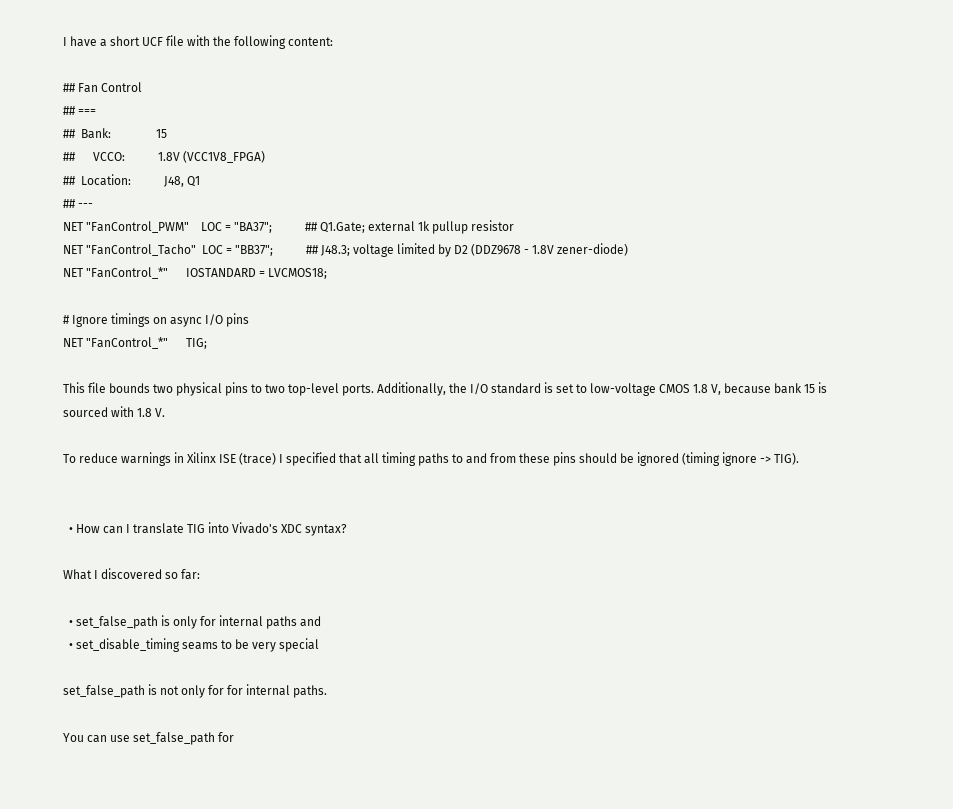I have a short UCF file with the following content:

## Fan Control
## ===
##  Bank:               15
##      VCCO:           1.8V (VCC1V8_FPGA)
##  Location:           J48, Q1
## ---
NET "FanControl_PWM"    LOC = "BA37";           ## Q1.Gate; external 1k pullup resistor
NET "FanControl_Tacho"  LOC = "BB37";           ## J48.3; voltage limited by D2 (DDZ9678 - 1.8V zener-diode)
NET "FanControl_*"      IOSTANDARD = LVCMOS18;

# Ignore timings on async I/O pins
NET "FanControl_*"      TIG;

This file bounds two physical pins to two top-level ports. Additionally, the I/O standard is set to low-voltage CMOS 1.8 V, because bank 15 is sourced with 1.8 V.

To reduce warnings in Xilinx ISE (trace) I specified that all timing paths to and from these pins should be ignored (timing ignore -> TIG).


  • How can I translate TIG into Vivado's XDC syntax?

What I discovered so far:

  • set_false_path is only for internal paths and
  • set_disable_timing seams to be very special

set_false_path is not only for for internal paths.

You can use set_false_path for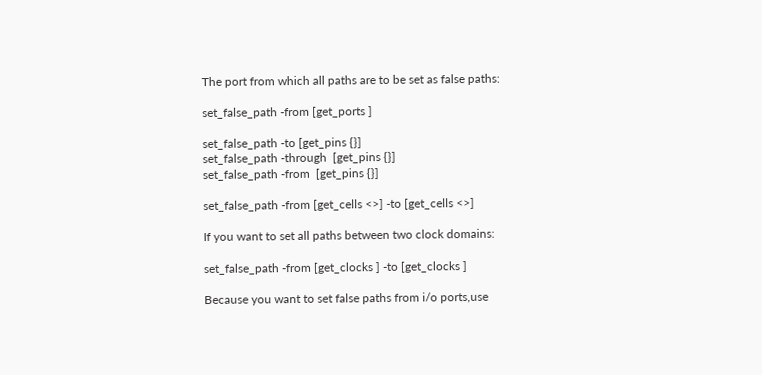The port from which all paths are to be set as false paths:

set_false_path -from [get_ports ]

set_false_path -to [get_pins {}]
set_false_path -through  [get_pins {}]
set_false_path -from  [get_pins {}]

set_false_path -from [get_cells <>] -to [get_cells <>]

If you want to set all paths between two clock domains:

set_false_path -from [get_clocks ] -to [get_clocks ]

Because you want to set false paths from i/o ports,use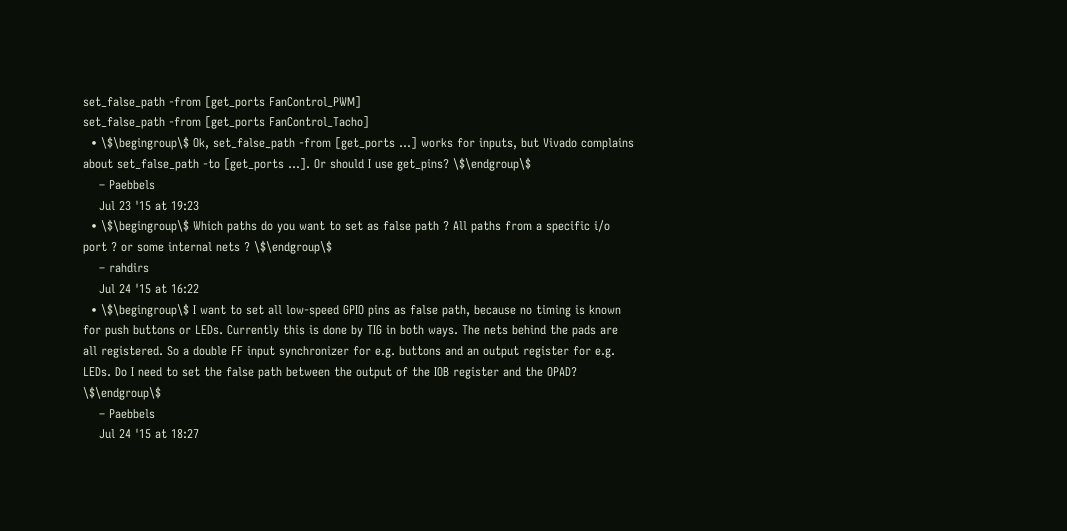set_false_path -from [get_ports FanControl_PWM]
set_false_path -from [get_ports FanControl_Tacho]
  • \$\begingroup\$ Ok, set_false_path -from [get_ports ...] works for inputs, but Vivado complains about set_false_path -to [get_ports ...]. Or should I use get_pins? \$\endgroup\$
    – Paebbels
    Jul 23 '15 at 19:23
  • \$\begingroup\$ Which paths do you want to set as false path ? All paths from a specific i/o port ? or some internal nets ? \$\endgroup\$
    – rahdirs
    Jul 24 '15 at 16:22
  • \$\begingroup\$ I want to set all low-speed GPIO pins as false path, because no timing is known for push buttons or LEDs. Currently this is done by TIG in both ways. The nets behind the pads are all registered. So a double FF input synchronizer for e.g. buttons and an output register for e.g. LEDs. Do I need to set the false path between the output of the IOB register and the OPAD? \$\endgroup\$
    – Paebbels
    Jul 24 '15 at 18:27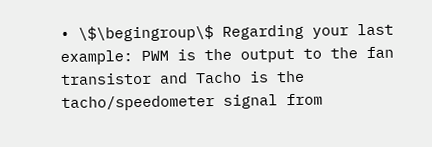• \$\begingroup\$ Regarding your last example: PWM is the output to the fan transistor and Tacho is the tacho/speedometer signal from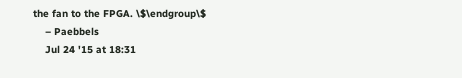the fan to the FPGA. \$\endgroup\$
    – Paebbels
    Jul 24 '15 at 18:31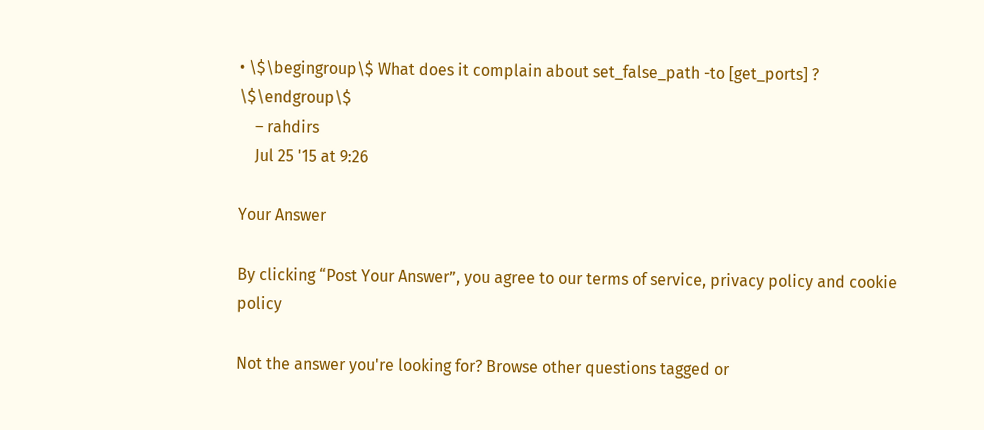• \$\begingroup\$ What does it complain about set_false_path -to [get_ports] ? \$\endgroup\$
    – rahdirs
    Jul 25 '15 at 9:26

Your Answer

By clicking “Post Your Answer”, you agree to our terms of service, privacy policy and cookie policy

Not the answer you're looking for? Browse other questions tagged or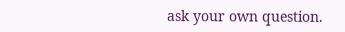ask your own question.